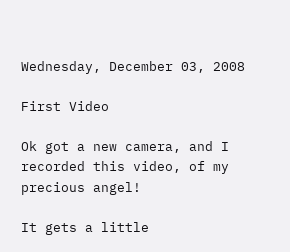Wednesday, December 03, 2008

First Video

Ok got a new camera, and I recorded this video, of my precious angel!

It gets a little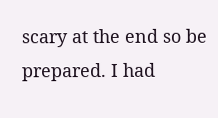scary at the end so be prepared. I had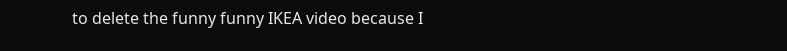to delete the funny funny IKEA video because I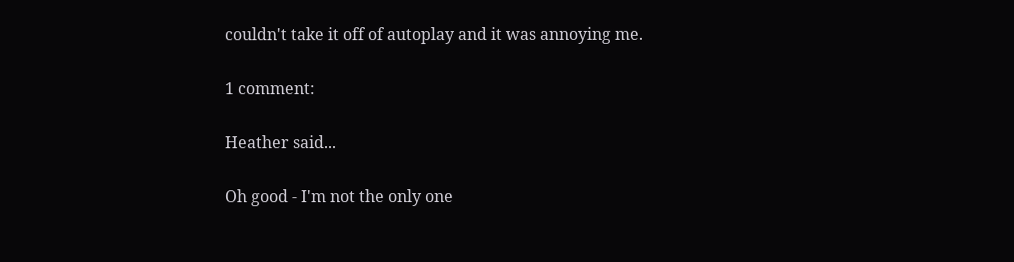couldn't take it off of autoplay and it was annoying me.

1 comment:

Heather said...

Oh good - I'm not the only one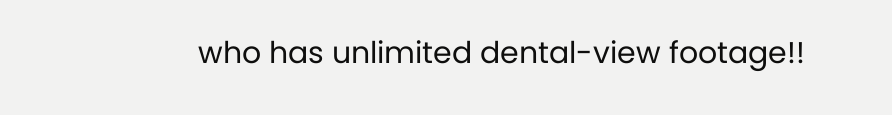who has unlimited dental-view footage!!